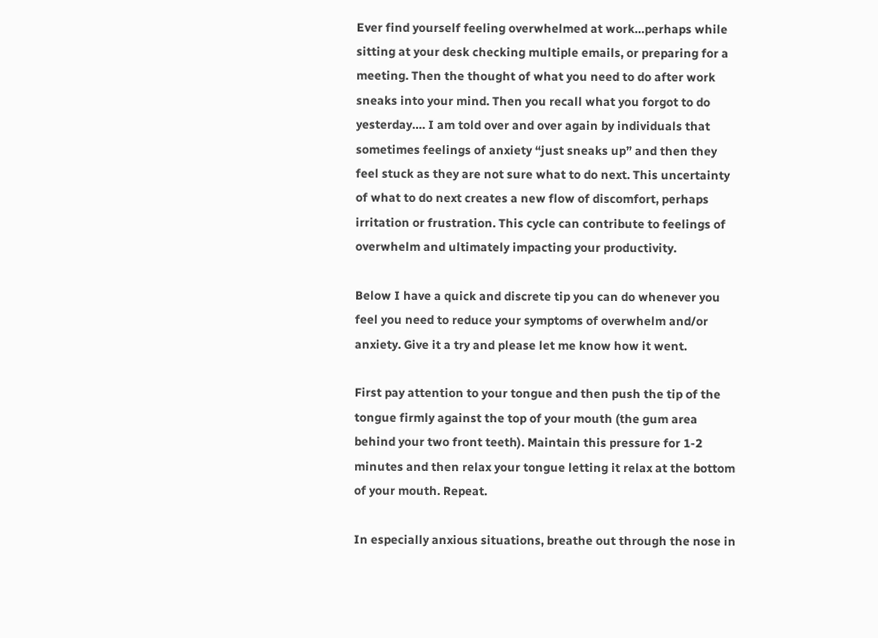Ever find yourself feeling overwhelmed at work…perhaps while sitting at your desk checking multiple emails, or preparing for a meeting. Then the thought of what you need to do after work sneaks into your mind. Then you recall what you forgot to do yesterday…. I am told over and over again by individuals that sometimes feelings of anxiety “just sneaks up” and then they feel stuck as they are not sure what to do next. This uncertainty of what to do next creates a new flow of discomfort, perhaps irritation or frustration. This cycle can contribute to feelings of overwhelm and ultimately impacting your productivity.

Below I have a quick and discrete tip you can do whenever you feel you need to reduce your symptoms of overwhelm and/or anxiety. Give it a try and please let me know how it went.

First pay attention to your tongue and then push the tip of the tongue firmly against the top of your mouth (the gum area behind your two front teeth). Maintain this pressure for 1-2 minutes and then relax your tongue letting it relax at the bottom of your mouth. Repeat.

In especially anxious situations, breathe out through the nose in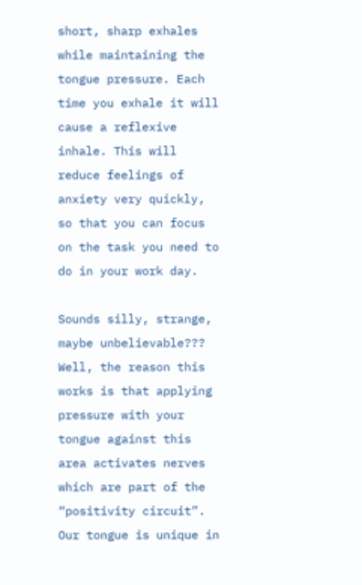short, sharp exhales while maintaining the tongue pressure. Each time you exhale it will cause a reflexive inhale. This will reduce feelings of anxiety very quickly, so that you can focus on the task you need to do in your work day.

Sounds silly, strange, maybe unbelievable??? Well, the reason this works is that applying pressure with your tongue against this area activates nerves which are part of the “positivity circuit”. Our tongue is unique in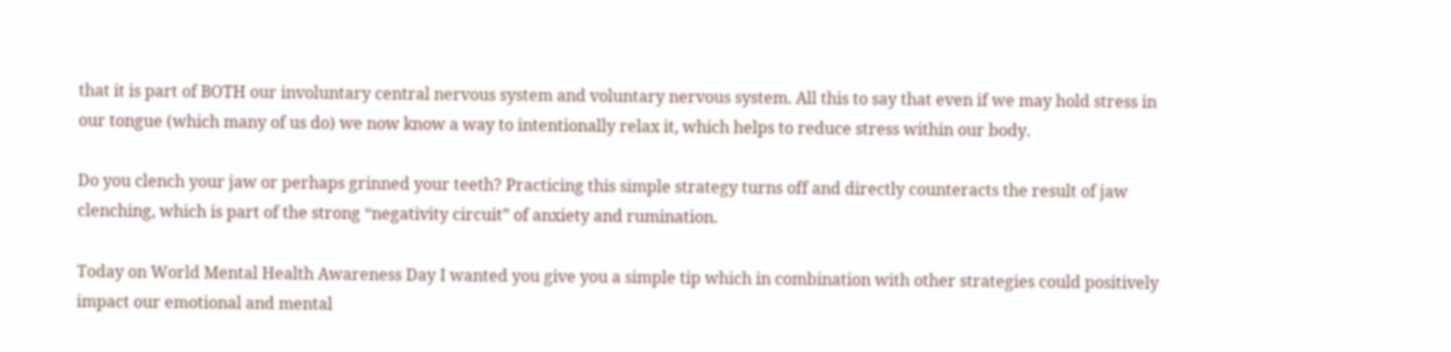that it is part of BOTH our involuntary central nervous system and voluntary nervous system. All this to say that even if we may hold stress in our tongue (which many of us do) we now know a way to intentionally relax it, which helps to reduce stress within our body.

Do you clench your jaw or perhaps grinned your teeth? Practicing this simple strategy turns off and directly counteracts the result of jaw clenching, which is part of the strong “negativity circuit” of anxiety and rumination.

Today on World Mental Health Awareness Day I wanted you give you a simple tip which in combination with other strategies could positively impact our emotional and mental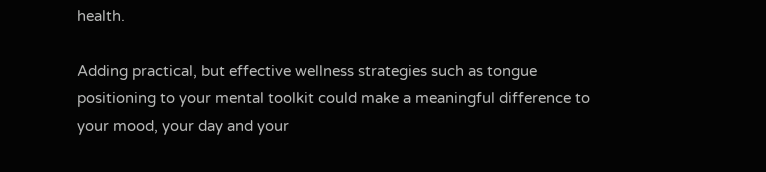health.

Adding practical, but effective wellness strategies such as tongue positioning to your mental toolkit could make a meaningful difference to your mood, your day and your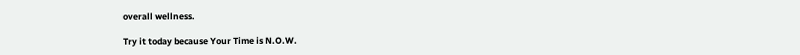overall wellness.

Try it today because Your Time is N.O.W.